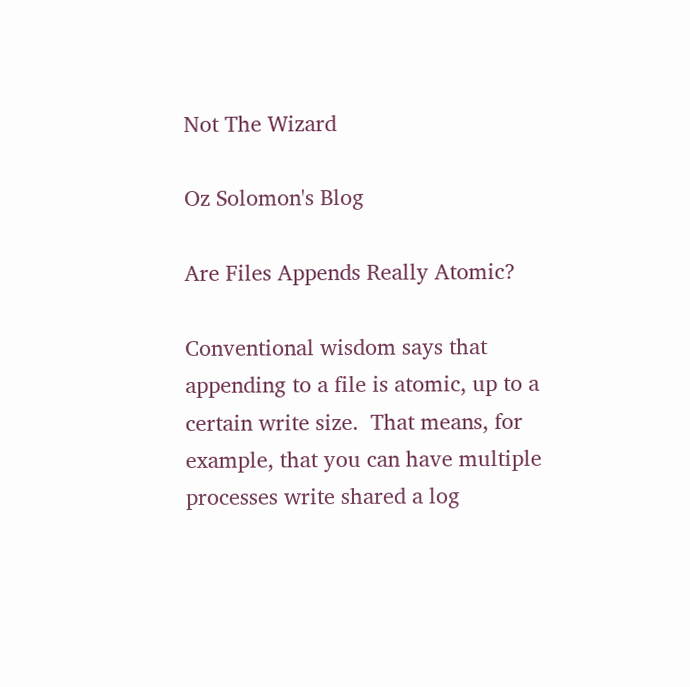Not The Wizard

Oz Solomon's Blog

Are Files Appends Really Atomic?

Conventional wisdom says that appending to a file is atomic, up to a certain write size.  That means, for example, that you can have multiple processes write shared a log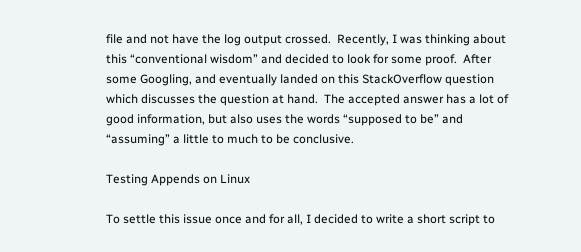file and not have the log output crossed.  Recently, I was thinking about this “conventional wisdom” and decided to look for some proof.  After some Googling, and eventually landed on this StackOverflow question which discusses the question at hand.  The accepted answer has a lot of good information, but also uses the words “supposed to be” and “assuming” a little to much to be conclusive.

Testing Appends on Linux

To settle this issue once and for all, I decided to write a short script to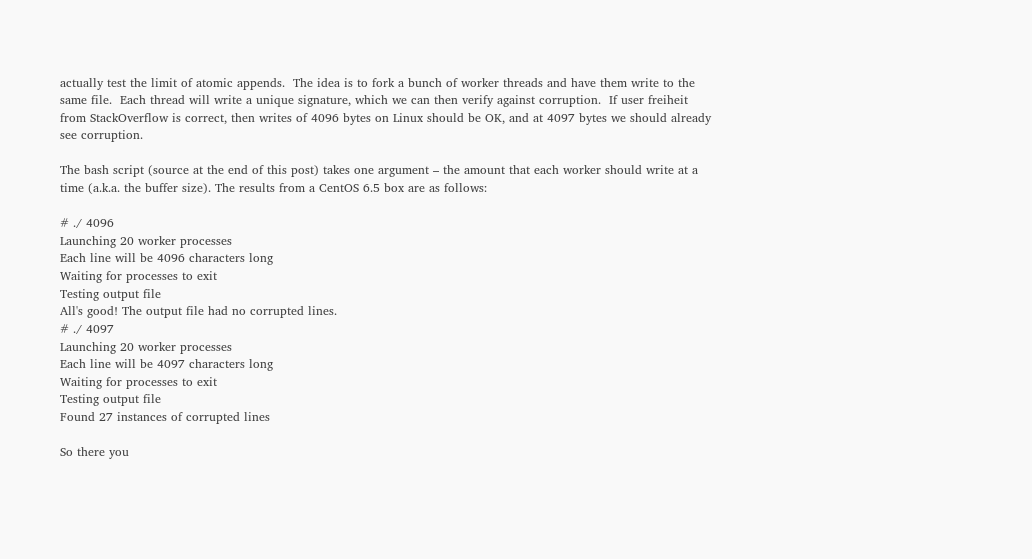actually test the limit of atomic appends.  The idea is to fork a bunch of worker threads and have them write to the same file.  Each thread will write a unique signature, which we can then verify against corruption.  If user freiheit from StackOverflow is correct, then writes of 4096 bytes on Linux should be OK, and at 4097 bytes we should already see corruption.

The bash script (source at the end of this post) takes one argument – the amount that each worker should write at a time (a.k.a. the buffer size). The results from a CentOS 6.5 box are as follows:

# ./ 4096
Launching 20 worker processes
Each line will be 4096 characters long
Waiting for processes to exit
Testing output file
All's good! The output file had no corrupted lines.
# ./ 4097
Launching 20 worker processes
Each line will be 4097 characters long
Waiting for processes to exit
Testing output file
Found 27 instances of corrupted lines

So there you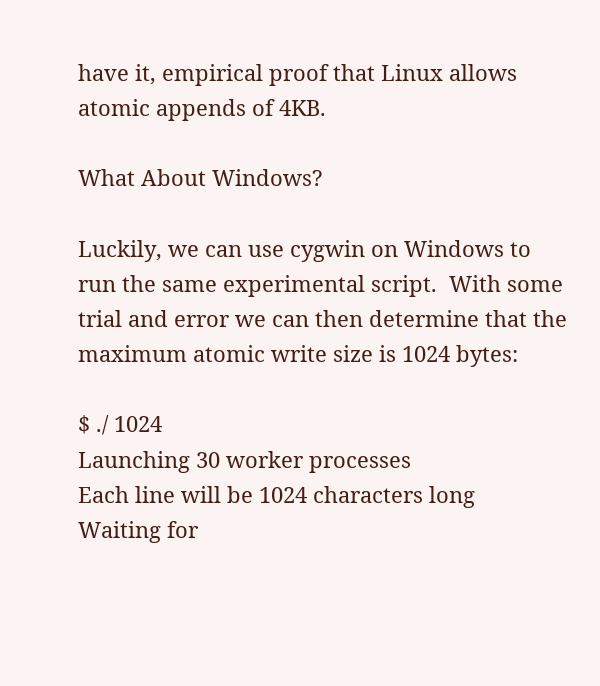have it, empirical proof that Linux allows atomic appends of 4KB.

What About Windows?

Luckily, we can use cygwin on Windows to run the same experimental script.  With some trial and error we can then determine that the maximum atomic write size is 1024 bytes:

$ ./ 1024
Launching 30 worker processes
Each line will be 1024 characters long
Waiting for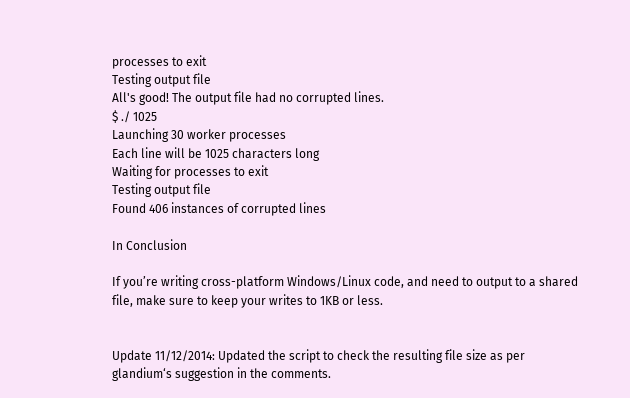processes to exit
Testing output file
All's good! The output file had no corrupted lines.
$ ./ 1025
Launching 30 worker processes
Each line will be 1025 characters long
Waiting for processes to exit
Testing output file
Found 406 instances of corrupted lines

In Conclusion

If you’re writing cross-platform Windows/Linux code, and need to output to a shared file, make sure to keep your writes to 1KB or less.


Update 11/12/2014: Updated the script to check the resulting file size as per glandium‘s suggestion in the comments.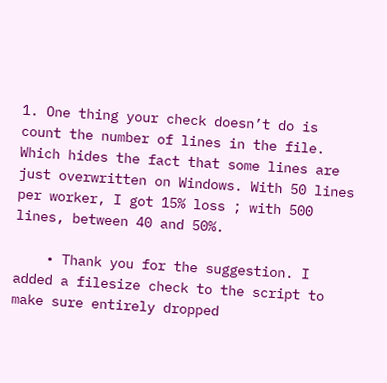1. One thing your check doesn’t do is count the number of lines in the file. Which hides the fact that some lines are just overwritten on Windows. With 50 lines per worker, I got 15% loss ; with 500 lines, between 40 and 50%.

    • Thank you for the suggestion. I added a filesize check to the script to make sure entirely dropped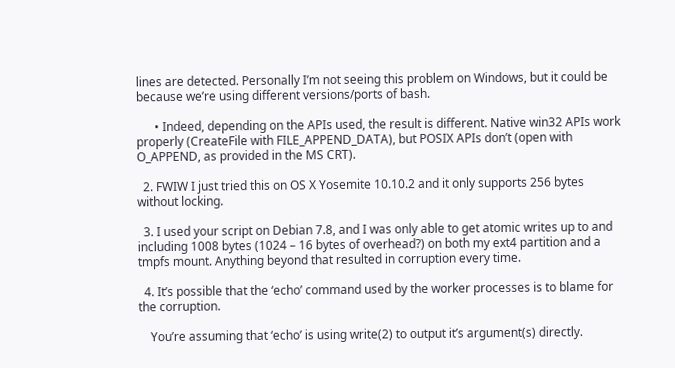lines are detected. Personally I’m not seeing this problem on Windows, but it could be because we’re using different versions/ports of bash.

      • Indeed, depending on the APIs used, the result is different. Native win32 APIs work properly (CreateFile with FILE_APPEND_DATA), but POSIX APIs don’t (open with O_APPEND, as provided in the MS CRT).

  2. FWIW I just tried this on OS X Yosemite 10.10.2 and it only supports 256 bytes without locking.

  3. I used your script on Debian 7.8, and I was only able to get atomic writes up to and including 1008 bytes (1024 – 16 bytes of overhead?) on both my ext4 partition and a tmpfs mount. Anything beyond that resulted in corruption every time.

  4. It’s possible that the ‘echo’ command used by the worker processes is to blame for the corruption.

    You’re assuming that ‘echo’ is using write(2) to output it’s argument(s) directly.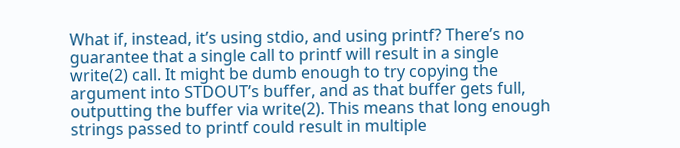What if, instead, it’s using stdio, and using printf? There’s no guarantee that a single call to printf will result in a single write(2) call. It might be dumb enough to try copying the argument into STDOUT’s buffer, and as that buffer gets full, outputting the buffer via write(2). This means that long enough strings passed to printf could result in multiple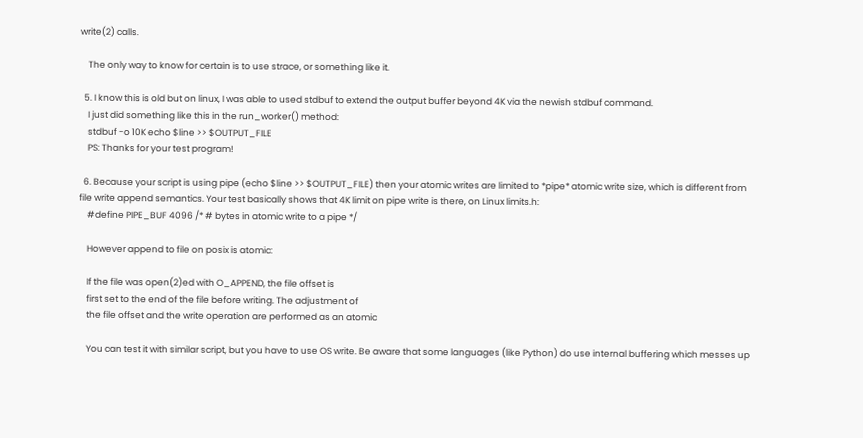write(2) calls.

    The only way to know for certain is to use strace, or something like it.

  5. I know this is old but on linux, I was able to used stdbuf to extend the output buffer beyond 4K via the newish stdbuf command.
    I just did something like this in the run_worker() method:
    stdbuf -o 10K echo $line >> $OUTPUT_FILE
    PS: Thanks for your test program!

  6. Because your script is using pipe (echo $line >> $OUTPUT_FILE) then your atomic writes are limited to *pipe* atomic write size, which is different from file write append semantics. Your test basically shows that 4K limit on pipe write is there, on Linux limits.h:
    #define PIPE_BUF 4096 /* # bytes in atomic write to a pipe */

    However append to file on posix is atomic:

    If the file was open(2)ed with O_APPEND, the file offset is
    first set to the end of the file before writing. The adjustment of
    the file offset and the write operation are performed as an atomic

    You can test it with similar script, but you have to use OS write. Be aware that some languages (like Python) do use internal buffering which messes up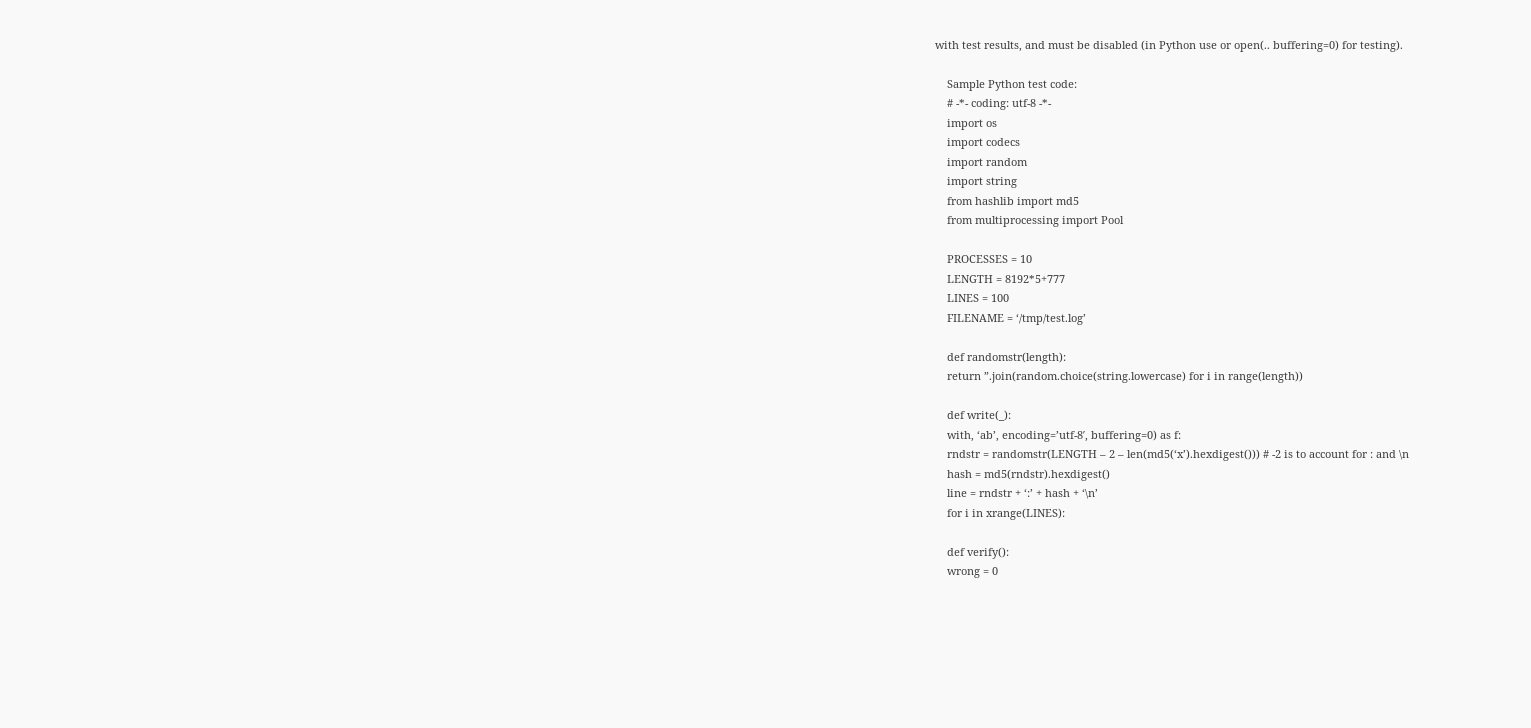with test results, and must be disabled (in Python use or open(.. buffering=0) for testing).

    Sample Python test code:
    # -*- coding: utf-8 -*-
    import os
    import codecs
    import random
    import string
    from hashlib import md5
    from multiprocessing import Pool

    PROCESSES = 10
    LENGTH = 8192*5+777
    LINES = 100
    FILENAME = ‘/tmp/test.log’

    def randomstr(length):
    return ”.join(random.choice(string.lowercase) for i in range(length))

    def write(_):
    with, ‘ab’, encoding=’utf-8′, buffering=0) as f:
    rndstr = randomstr(LENGTH – 2 – len(md5(‘x’).hexdigest())) # -2 is to account for : and \n
    hash = md5(rndstr).hexdigest()
    line = rndstr + ‘:’ + hash + ‘\n’
    for i in xrange(LINES):

    def verify():
    wrong = 0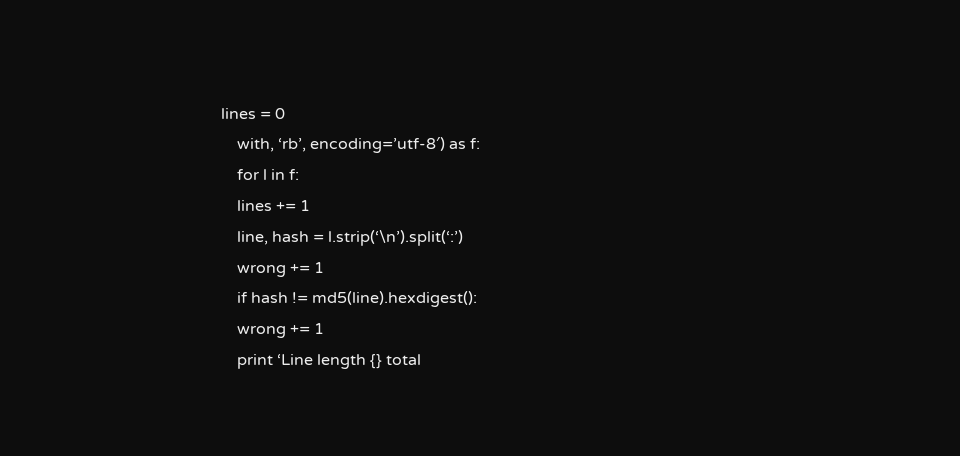lines = 0
    with, ‘rb’, encoding=’utf-8′) as f:
    for l in f:
    lines += 1
    line, hash = l.strip(‘\n’).split(‘:’)
    wrong += 1
    if hash != md5(line).hexdigest():
    wrong += 1
    print ‘Line length {} total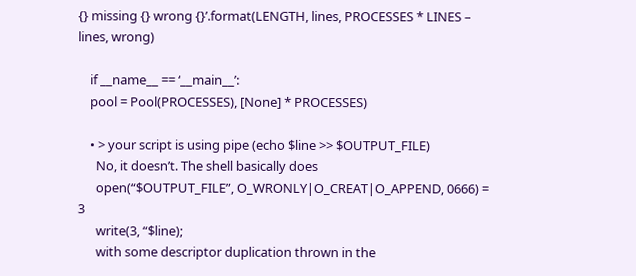{} missing {} wrong {}’.format(LENGTH, lines, PROCESSES * LINES – lines, wrong)

    if __name__ == ‘__main__’:
    pool = Pool(PROCESSES), [None] * PROCESSES)

    • > your script is using pipe (echo $line >> $OUTPUT_FILE)
      No, it doesn’t. The shell basically does
      open(“$OUTPUT_FILE”, O_WRONLY|O_CREAT|O_APPEND, 0666) = 3
      write(3, “$line);
      with some descriptor duplication thrown in the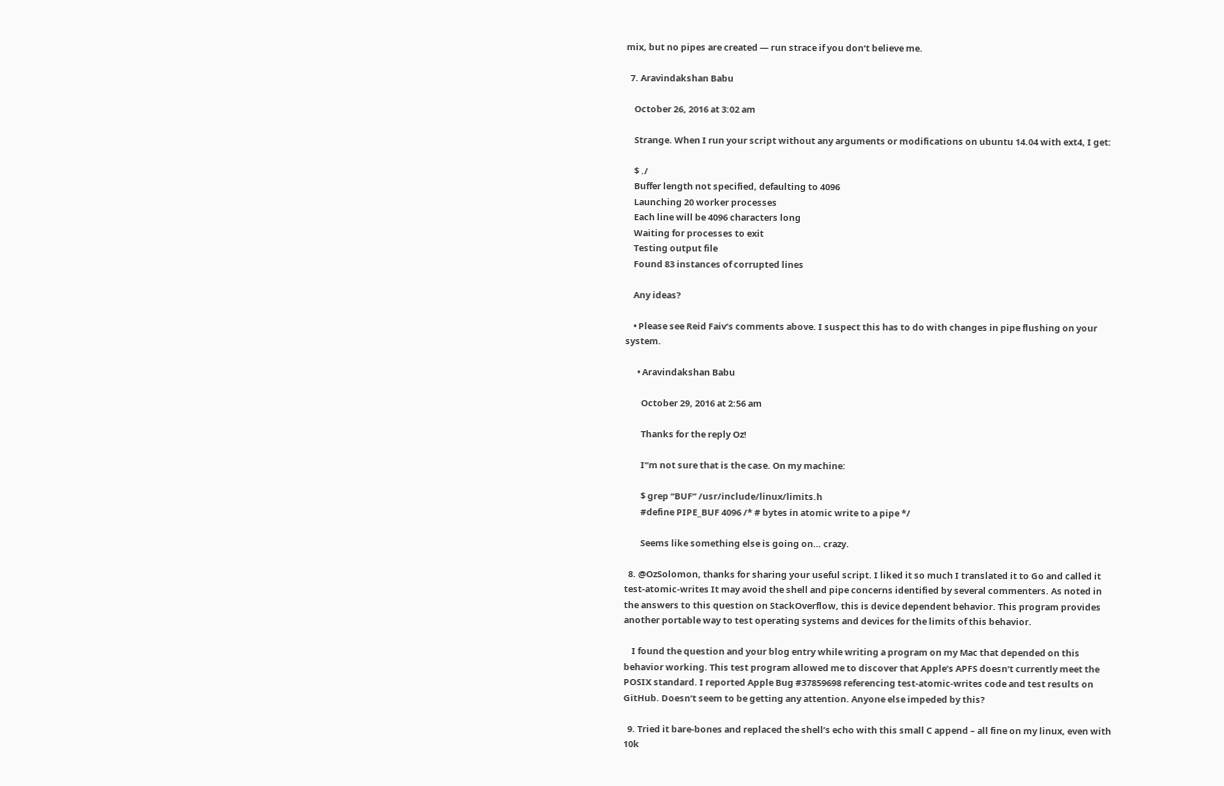mix, but no pipes are created — run strace if you don’t believe me.

  7. Aravindakshan Babu

    October 26, 2016 at 3:02 am

    Strange. When I run your script without any arguments or modifications on ubuntu 14.04 with ext4, I get:

    $ ./
    Buffer length not specified, defaulting to 4096
    Launching 20 worker processes
    Each line will be 4096 characters long
    Waiting for processes to exit
    Testing output file
    Found 83 instances of corrupted lines

    Any ideas?

    • Please see Reid Faiv’s comments above. I suspect this has to do with changes in pipe flushing on your system.

      • Aravindakshan Babu

        October 29, 2016 at 2:56 am

        Thanks for the reply Oz!

        I”m not sure that is the case. On my machine:

        $ grep “BUF” /usr/include/linux/limits.h
        #define PIPE_BUF 4096 /* # bytes in atomic write to a pipe */

        Seems like something else is going on… crazy.

  8. @OzSolomon, thanks for sharing your useful script. I liked it so much I translated it to Go and called it test-atomic-writes It may avoid the shell and pipe concerns identified by several commenters. As noted in the answers to this question on StackOverflow, this is device dependent behavior. This program provides another portable way to test operating systems and devices for the limits of this behavior.

    I found the question and your blog entry while writing a program on my Mac that depended on this behavior working. This test program allowed me to discover that Apple’s APFS doesn’t currently meet the POSIX standard. I reported Apple Bug #37859698 referencing test-atomic-writes code and test results on GitHub. Doesn’t seem to be getting any attention. Anyone else impeded by this?

  9. Tried it bare-bones and replaced the shell’s echo with this small C append – all fine on my linux, even with 10k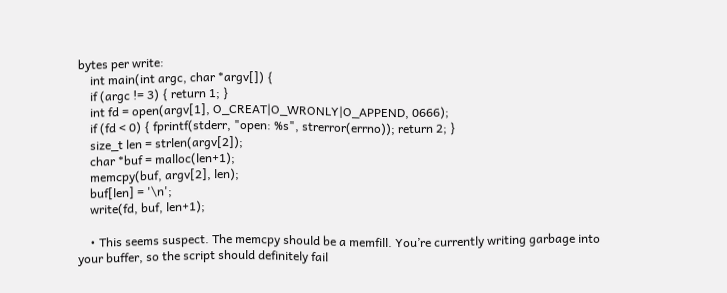bytes per write:
    int main(int argc, char *argv[]) {
    if (argc != 3) { return 1; }
    int fd = open(argv[1], O_CREAT|O_WRONLY|O_APPEND, 0666);
    if (fd < 0) { fprintf(stderr, "open: %s", strerror(errno)); return 2; }
    size_t len = strlen(argv[2]);
    char *buf = malloc(len+1);
    memcpy(buf, argv[2], len);
    buf[len] = '\n';
    write(fd, buf, len+1);

    • This seems suspect. The memcpy should be a memfill. You’re currently writing garbage into your buffer, so the script should definitely fail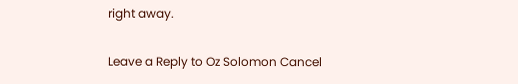right away.

Leave a Reply to Oz Solomon Cancel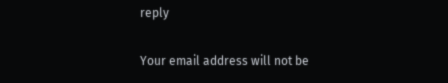reply

Your email address will not be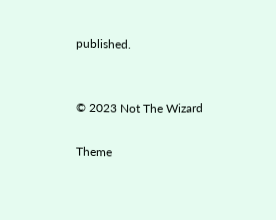published.


© 2023 Not The Wizard

Theme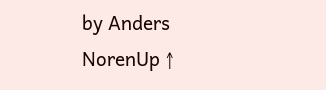by Anders NorenUp ↑